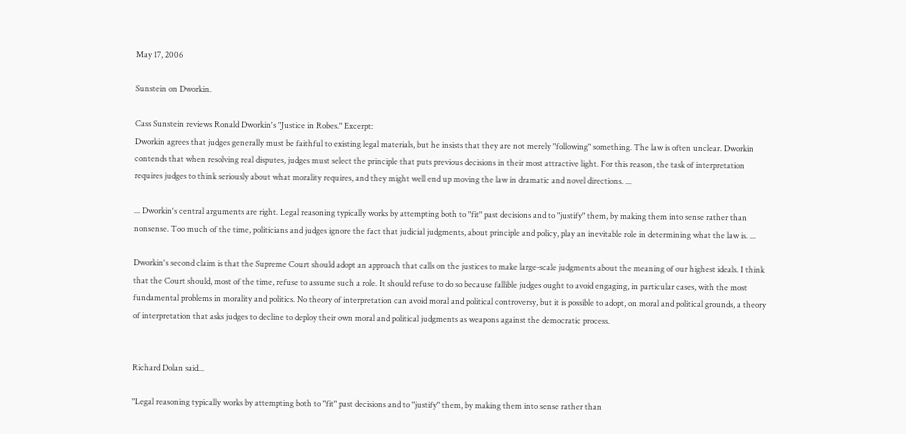May 17, 2006

Sunstein on Dworkin.

Cass Sunstein reviews Ronald Dworkin's "Justice in Robes." Excerpt:
Dworkin agrees that judges generally must be faithful to existing legal materials, but he insists that they are not merely "following" something. The law is often unclear. Dworkin contends that when resolving real disputes, judges must select the principle that puts previous decisions in their most attractive light. For this reason, the task of interpretation requires judges to think seriously about what morality requires, and they might well end up moving the law in dramatic and novel directions. ...

... Dworkin's central arguments are right. Legal reasoning typically works by attempting both to "fit" past decisions and to "justify" them, by making them into sense rather than nonsense. Too much of the time, politicians and judges ignore the fact that judicial judgments, about principle and policy, play an inevitable role in determining what the law is. ...

Dworkin's second claim is that the Supreme Court should adopt an approach that calls on the justices to make large-scale judgments about the meaning of our highest ideals. I think that the Court should, most of the time, refuse to assume such a role. It should refuse to do so because fallible judges ought to avoid engaging, in particular cases, with the most fundamental problems in morality and politics. No theory of interpretation can avoid moral and political controversy, but it is possible to adopt, on moral and political grounds, a theory of interpretation that asks judges to decline to deploy their own moral and political judgments as weapons against the democratic process.


Richard Dolan said...

"Legal reasoning typically works by attempting both to "fit" past decisions and to "justify" them, by making them into sense rather than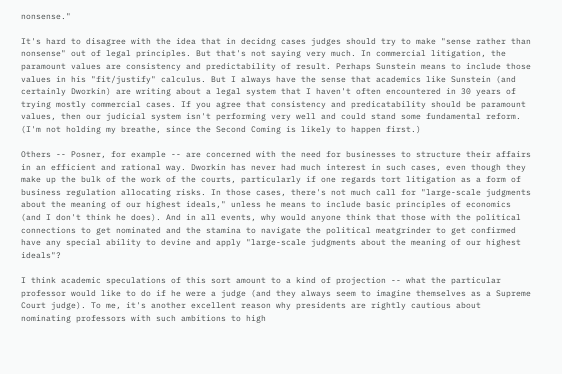nonsense."

It's hard to disagree with the idea that in decidng cases judges should try to make "sense rather than nonsense" out of legal principles. But that's not saying very much. In commercial litigation, the paramount values are consistency and predictability of result. Perhaps Sunstein means to include those values in his "fit/justify" calculus. But I always have the sense that academics like Sunstein (and certainly Dworkin) are writing about a legal system that I haven't often encountered in 30 years of trying mostly commercial cases. If you agree that consistency and predicatability should be paramount values, then our judicial system isn't performing very well and could stand some fundamental reform. (I'm not holding my breathe, since the Second Coming is likely to happen first.)

Others -- Posner, for example -- are concerned with the need for businesses to structure their affairs in an efficient and rational way. Dworkin has never had much interest in such cases, even though they make up the bulk of the work of the courts, particularly if one regards tort litigation as a form of business regulation allocating risks. In those cases, there's not much call for "large-scale judgments about the meaning of our highest ideals," unless he means to include basic principles of economics (and I don't think he does). And in all events, why would anyone think that those with the political connections to get nominated and the stamina to navigate the political meatgrinder to get confirmed have any special ability to devine and apply "large-scale judgments about the meaning of our highest ideals"?

I think academic speculations of this sort amount to a kind of projection -- what the particular professor would like to do if he were a judge (and they always seem to imagine themselves as a Supreme Court judge). To me, it's another excellent reason why presidents are rightly cautious about nominating professors with such ambitions to high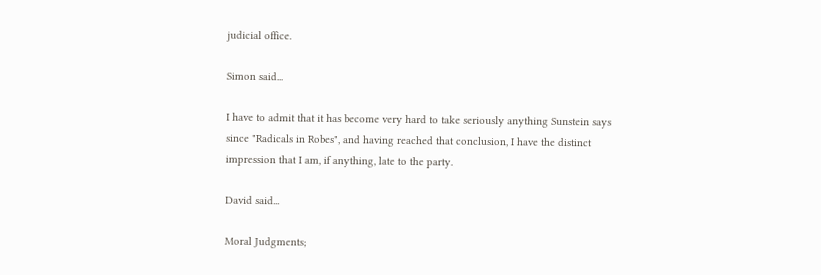judicial office.

Simon said...

I have to admit that it has become very hard to take seriously anything Sunstein says since "Radicals in Robes", and having reached that conclusion, I have the distinct impression that I am, if anything, late to the party.

David said...

Moral Judgments;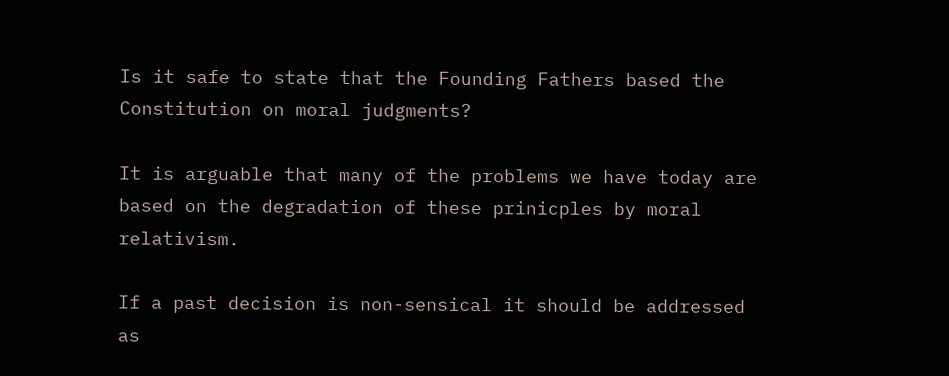Is it safe to state that the Founding Fathers based the Constitution on moral judgments?

It is arguable that many of the problems we have today are based on the degradation of these prinicples by moral relativism.

If a past decision is non-sensical it should be addressed as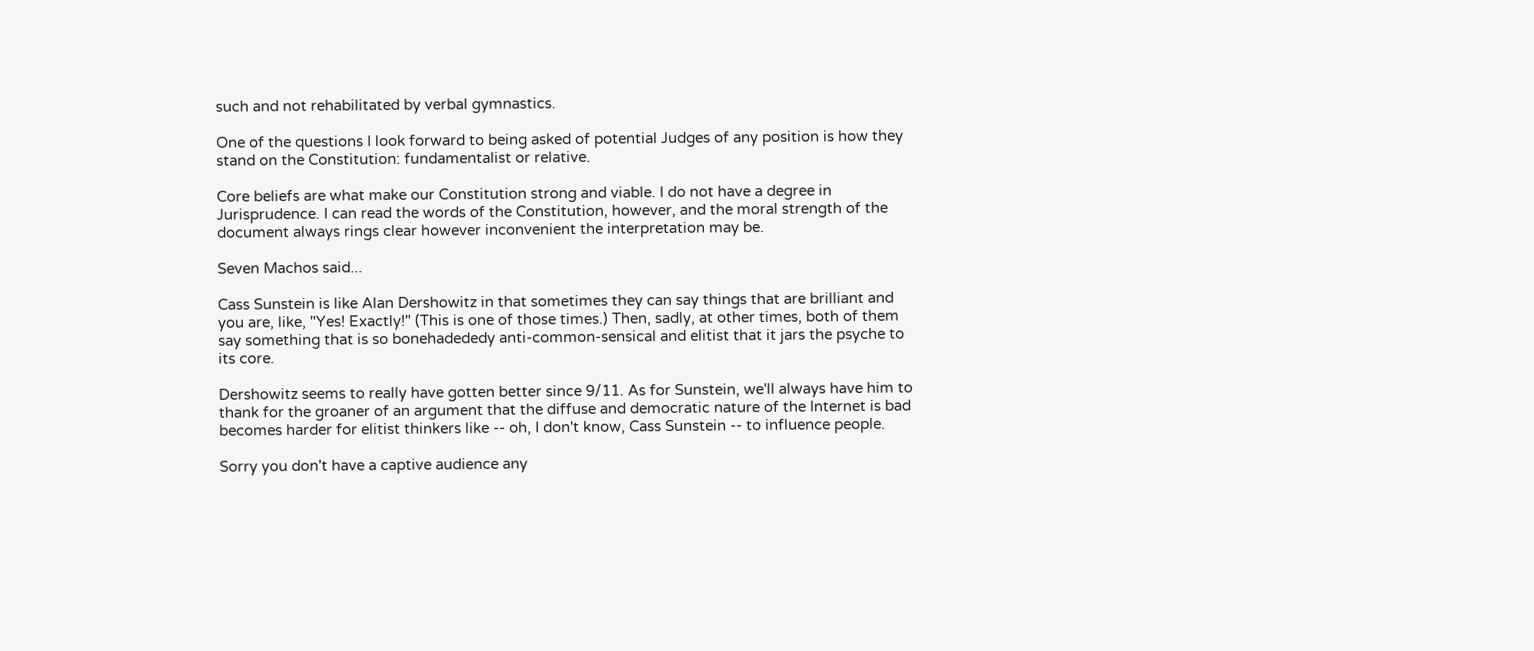such and not rehabilitated by verbal gymnastics.

One of the questions I look forward to being asked of potential Judges of any position is how they stand on the Constitution: fundamentalist or relative.

Core beliefs are what make our Constitution strong and viable. I do not have a degree in Jurisprudence. I can read the words of the Constitution, however, and the moral strength of the document always rings clear however inconvenient the interpretation may be.

Seven Machos said...

Cass Sunstein is like Alan Dershowitz in that sometimes they can say things that are brilliant and you are, like, "Yes! Exactly!" (This is one of those times.) Then, sadly, at other times, both of them say something that is so bonehadededy anti-common-sensical and elitist that it jars the psyche to its core.

Dershowitz seems to really have gotten better since 9/11. As for Sunstein, we'll always have him to thank for the groaner of an argument that the diffuse and democratic nature of the Internet is bad becomes harder for elitist thinkers like -- oh, I don't know, Cass Sunstein -- to influence people.

Sorry you don't have a captive audience any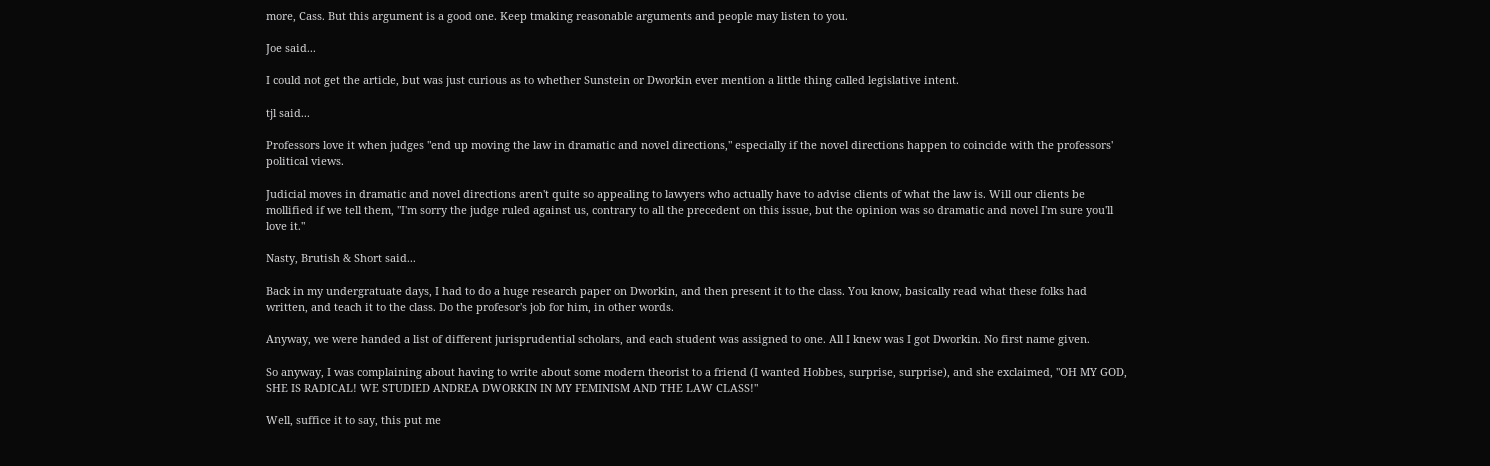more, Cass. But this argument is a good one. Keep tmaking reasonable arguments and people may listen to you.

Joe said...

I could not get the article, but was just curious as to whether Sunstein or Dworkin ever mention a little thing called legislative intent.

tjl said...

Professors love it when judges "end up moving the law in dramatic and novel directions," especially if the novel directions happen to coincide with the professors' political views.

Judicial moves in dramatic and novel directions aren't quite so appealing to lawyers who actually have to advise clients of what the law is. Will our clients be mollified if we tell them, "I'm sorry the judge ruled against us, contrary to all the precedent on this issue, but the opinion was so dramatic and novel I'm sure you'll love it."

Nasty, Brutish & Short said...

Back in my undergratuate days, I had to do a huge research paper on Dworkin, and then present it to the class. You know, basically read what these folks had written, and teach it to the class. Do the profesor's job for him, in other words.

Anyway, we were handed a list of different jurisprudential scholars, and each student was assigned to one. All I knew was I got Dworkin. No first name given.

So anyway, I was complaining about having to write about some modern theorist to a friend (I wanted Hobbes, surprise, surprise), and she exclaimed, "OH MY GOD, SHE IS RADICAL! WE STUDIED ANDREA DWORKIN IN MY FEMINISM AND THE LAW CLASS!"

Well, suffice it to say, this put me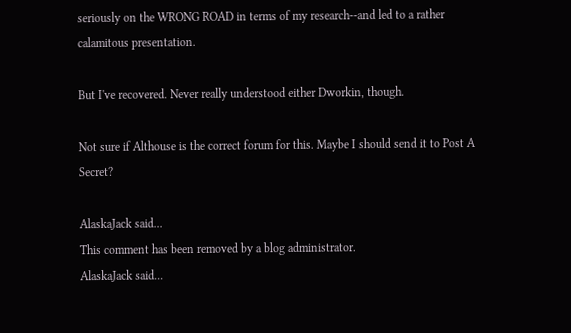seriously on the WRONG ROAD in terms of my research--and led to a rather calamitous presentation.

But I've recovered. Never really understood either Dworkin, though.

Not sure if Althouse is the correct forum for this. Maybe I should send it to Post A Secret?

AlaskaJack said...
This comment has been removed by a blog administrator.
AlaskaJack said...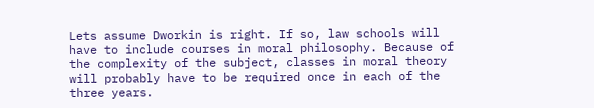Lets assume Dworkin is right. If so, law schools will have to include courses in moral philosophy. Because of the complexity of the subject, classes in moral theory will probably have to be required once in each of the three years.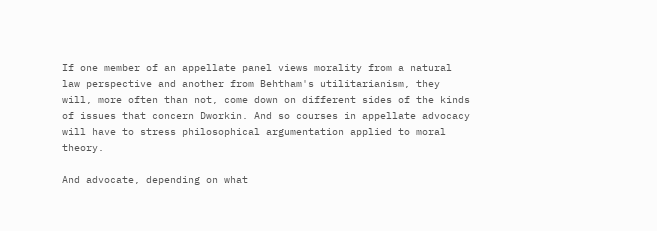If one member of an appellate panel views morality from a natural law perspective and another from Behtham's utilitarianism, they will, more often than not, come down on different sides of the kinds of issues that concern Dworkin. And so courses in appellate advocacy will have to stress philosophical argumentation applied to moral theory.

And advocate, depending on what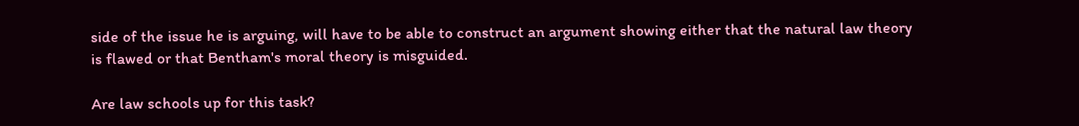side of the issue he is arguing, will have to be able to construct an argument showing either that the natural law theory is flawed or that Bentham's moral theory is misguided.

Are law schools up for this task?